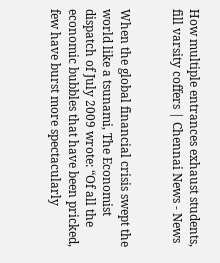How multiple entrances exhaust students, fill varsity coffers | Chennai News - News


When the global financial crisis swept the world like a tsunami, The Economist dispatch of July 2009 wrote: “Of all the economic bubbles that have been pricked, few have burst more spectacularly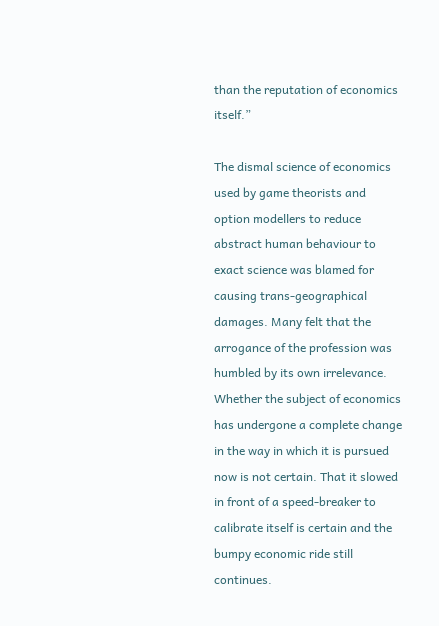than the reputation of economics itself.”

The dismal science of economics used by game theorists and option modellers to reduce abstract human behaviour to exact science was blamed for causing trans-geographical damages. Many felt that the arrogance of the profession was humbled by its own irrelevance. Whether the subject of economics has undergone a complete change in the way in which it is pursued now is not certain. That it slowed in front of a speed-breaker to calibrate itself is certain and the bumpy economic ride still continues.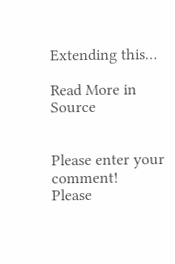Extending this…

Read More in Source


Please enter your comment!
Please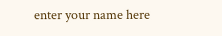enter your name here